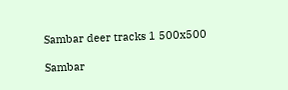Sambar deer tracks 1 500x500

Sambar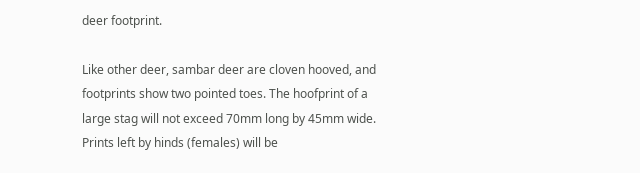deer footprint.

Like other deer, sambar deer are cloven hooved, and footprints show two pointed toes. The hoofprint of a large stag will not exceed 70mm long by 45mm wide. Prints left by hinds (females) will be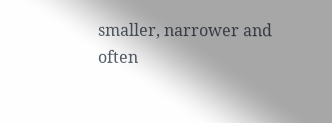smaller, narrower and often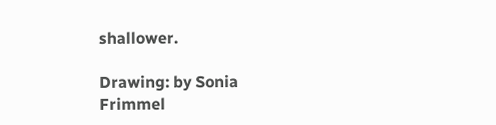shallower.

Drawing: by Sonia Frimmel